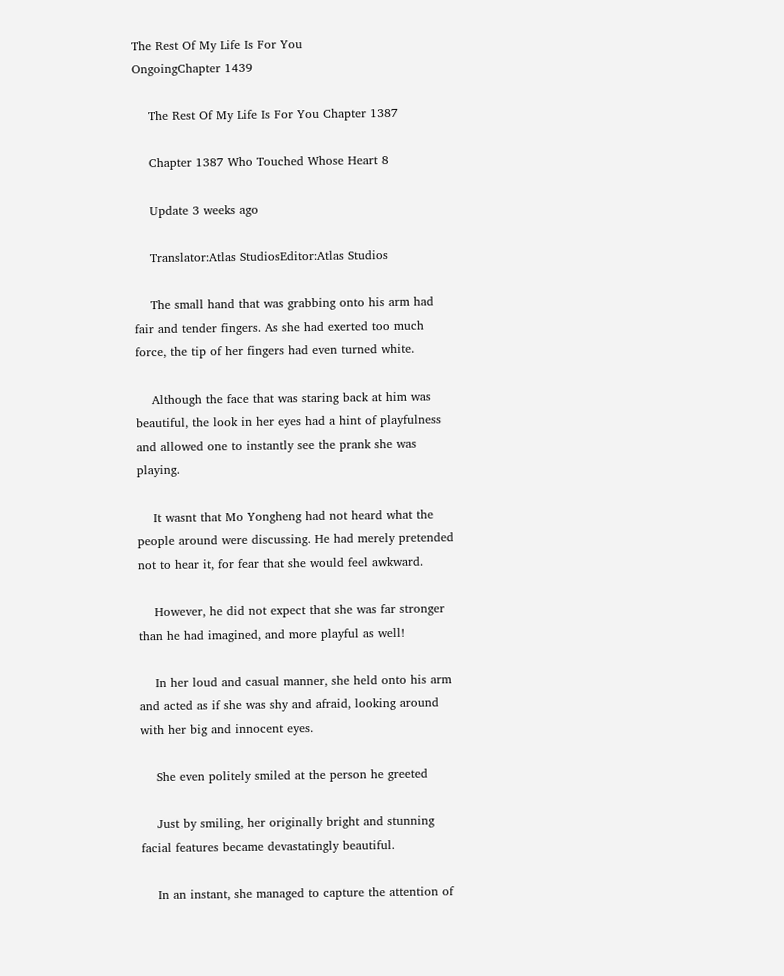The Rest Of My Life Is For You
OngoingChapter 1439

    The Rest Of My Life Is For You Chapter 1387

    Chapter 1387 Who Touched Whose Heart 8

    Update 3 weeks ago

    Translator:Atlas StudiosEditor:Atlas Studios

    The small hand that was grabbing onto his arm had fair and tender fingers. As she had exerted too much force, the tip of her fingers had even turned white.

    Although the face that was staring back at him was beautiful, the look in her eyes had a hint of playfulness and allowed one to instantly see the prank she was playing.

    It wasnt that Mo Yongheng had not heard what the people around were discussing. He had merely pretended not to hear it, for fear that she would feel awkward.

    However, he did not expect that she was far stronger than he had imagined, and more playful as well!

    In her loud and casual manner, she held onto his arm and acted as if she was shy and afraid, looking around with her big and innocent eyes.

    She even politely smiled at the person he greeted

    Just by smiling, her originally bright and stunning facial features became devastatingly beautiful.

    In an instant, she managed to capture the attention of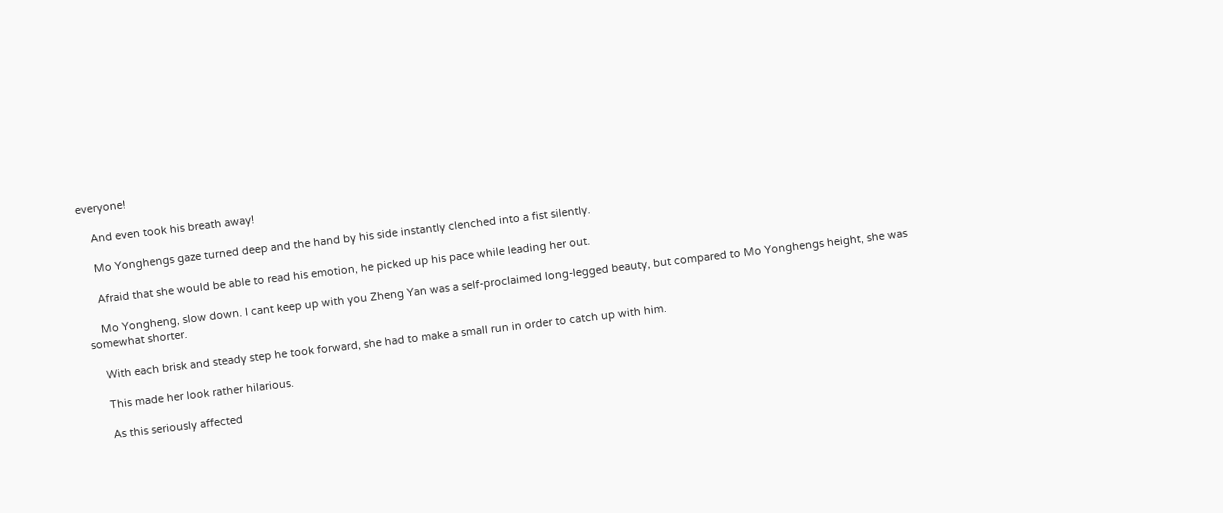everyone!

    And even took his breath away!

    Mo Yonghengs gaze turned deep and the hand by his side instantly clenched into a fist silently.

    Afraid that she would be able to read his emotion, he picked up his pace while leading her out.

    Mo Yongheng, slow down. I cant keep up with you Zheng Yan was a self-proclaimed long-legged beauty, but compared to Mo Yonghengs height, she was somewhat shorter.

    With each brisk and steady step he took forward, she had to make a small run in order to catch up with him.

    This made her look rather hilarious.

    As this seriously affected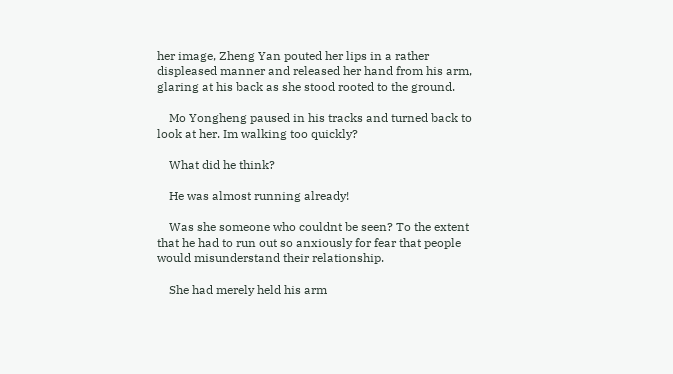her image, Zheng Yan pouted her lips in a rather displeased manner and released her hand from his arm, glaring at his back as she stood rooted to the ground.

    Mo Yongheng paused in his tracks and turned back to look at her. Im walking too quickly?

    What did he think?

    He was almost running already!

    Was she someone who couldnt be seen? To the extent that he had to run out so anxiously for fear that people would misunderstand their relationship.

    She had merely held his arm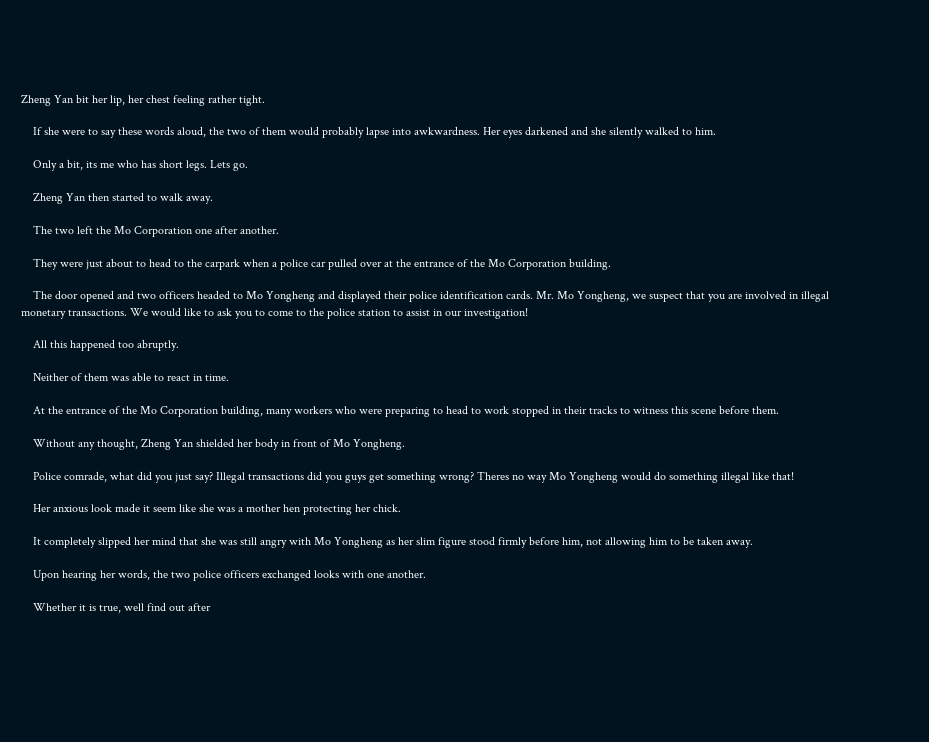Zheng Yan bit her lip, her chest feeling rather tight.

    If she were to say these words aloud, the two of them would probably lapse into awkwardness. Her eyes darkened and she silently walked to him.

    Only a bit, its me who has short legs. Lets go.

    Zheng Yan then started to walk away.

    The two left the Mo Corporation one after another.

    They were just about to head to the carpark when a police car pulled over at the entrance of the Mo Corporation building.

    The door opened and two officers headed to Mo Yongheng and displayed their police identification cards. Mr. Mo Yongheng, we suspect that you are involved in illegal monetary transactions. We would like to ask you to come to the police station to assist in our investigation!

    All this happened too abruptly.

    Neither of them was able to react in time.

    At the entrance of the Mo Corporation building, many workers who were preparing to head to work stopped in their tracks to witness this scene before them.

    Without any thought, Zheng Yan shielded her body in front of Mo Yongheng.

    Police comrade, what did you just say? Illegal transactions did you guys get something wrong? Theres no way Mo Yongheng would do something illegal like that!

    Her anxious look made it seem like she was a mother hen protecting her chick.

    It completely slipped her mind that she was still angry with Mo Yongheng as her slim figure stood firmly before him, not allowing him to be taken away.

    Upon hearing her words, the two police officers exchanged looks with one another.

    Whether it is true, well find out after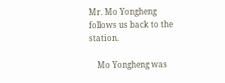Mr. Mo Yongheng follows us back to the station.

    Mo Yongheng was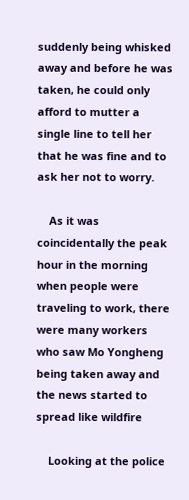suddenly being whisked away and before he was taken, he could only afford to mutter a single line to tell her that he was fine and to ask her not to worry.

    As it was coincidentally the peak hour in the morning when people were traveling to work, there were many workers who saw Mo Yongheng being taken away and the news started to spread like wildfire

    Looking at the police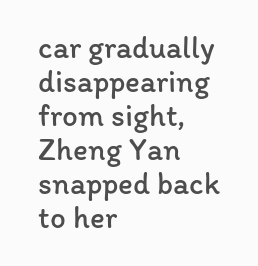car gradually disappearing from sight, Zheng Yan snapped back to her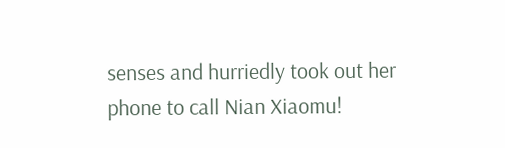senses and hurriedly took out her phone to call Nian Xiaomu!